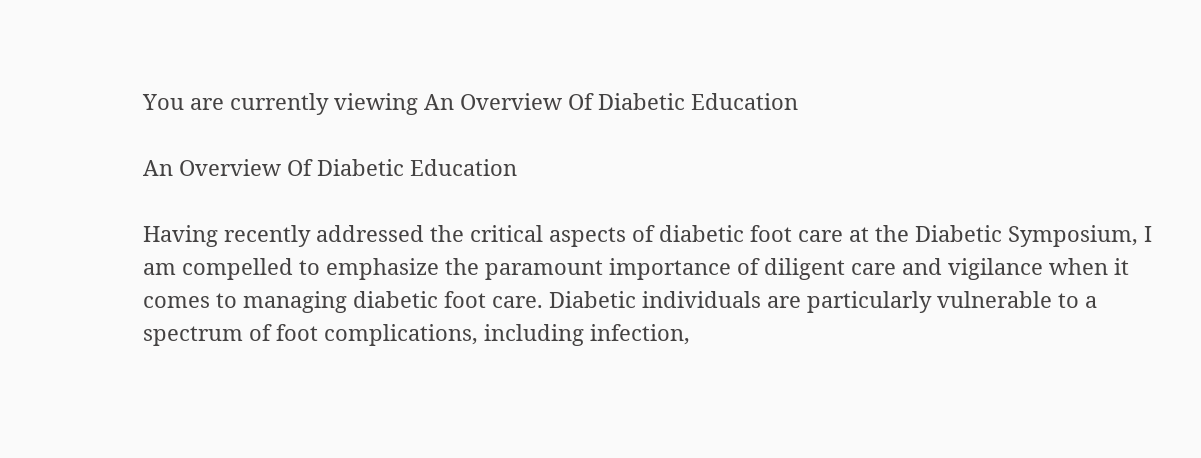You are currently viewing An Overview Of Diabetic Education

An Overview Of Diabetic Education

Having recently addressed the critical aspects of diabetic foot care at the Diabetic Symposium, I am compelled to emphasize the paramount importance of diligent care and vigilance when it comes to managing diabetic foot care. Diabetic individuals are particularly vulnerable to a spectrum of foot complications, including infection,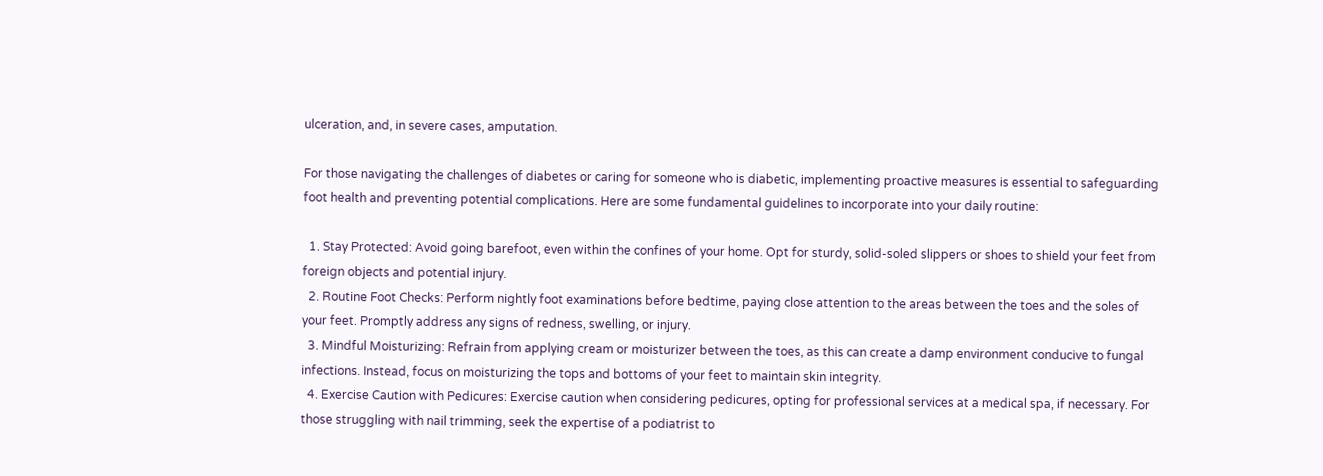ulceration, and, in severe cases, amputation.

For those navigating the challenges of diabetes or caring for someone who is diabetic, implementing proactive measures is essential to safeguarding foot health and preventing potential complications. Here are some fundamental guidelines to incorporate into your daily routine:

  1. Stay Protected: Avoid going barefoot, even within the confines of your home. Opt for sturdy, solid-soled slippers or shoes to shield your feet from foreign objects and potential injury.
  2. Routine Foot Checks: Perform nightly foot examinations before bedtime, paying close attention to the areas between the toes and the soles of your feet. Promptly address any signs of redness, swelling, or injury.
  3. Mindful Moisturizing: Refrain from applying cream or moisturizer between the toes, as this can create a damp environment conducive to fungal infections. Instead, focus on moisturizing the tops and bottoms of your feet to maintain skin integrity.
  4. Exercise Caution with Pedicures: Exercise caution when considering pedicures, opting for professional services at a medical spa, if necessary. For those struggling with nail trimming, seek the expertise of a podiatrist to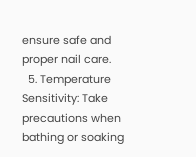ensure safe and proper nail care.
  5. Temperature Sensitivity: Take precautions when bathing or soaking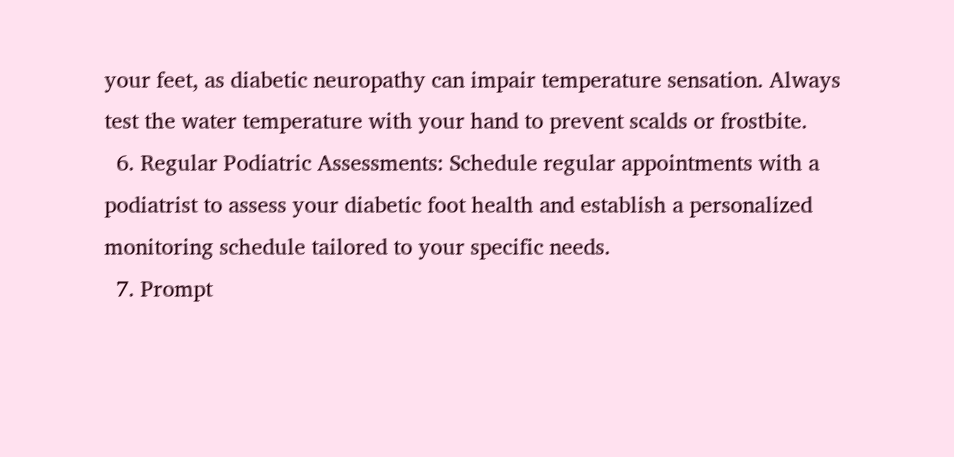your feet, as diabetic neuropathy can impair temperature sensation. Always test the water temperature with your hand to prevent scalds or frostbite.
  6. Regular Podiatric Assessments: Schedule regular appointments with a podiatrist to assess your diabetic foot health and establish a personalized monitoring schedule tailored to your specific needs.
  7. Prompt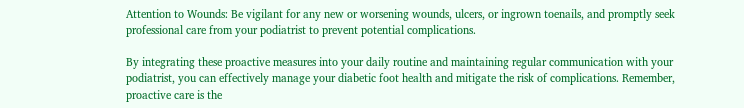Attention to Wounds: Be vigilant for any new or worsening wounds, ulcers, or ingrown toenails, and promptly seek professional care from your podiatrist to prevent potential complications.

By integrating these proactive measures into your daily routine and maintaining regular communication with your podiatrist, you can effectively manage your diabetic foot health and mitigate the risk of complications. Remember, proactive care is the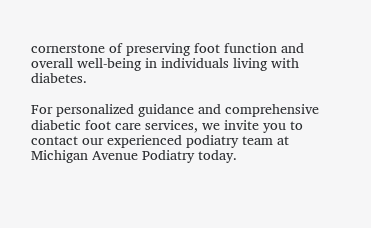cornerstone of preserving foot function and overall well-being in individuals living with diabetes.

For personalized guidance and comprehensive diabetic foot care services, we invite you to contact our experienced podiatry team at Michigan Avenue Podiatry today.